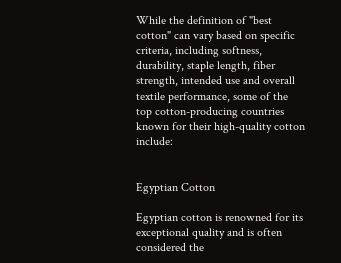While the definition of "best cotton" can vary based on specific criteria, including softness, durability, staple length, fiber strength, intended use and overall textile performance, some of the top cotton-producing countries known for their high-quality cotton include:


Egyptian Cotton

Egyptian cotton is renowned for its exceptional quality and is often considered the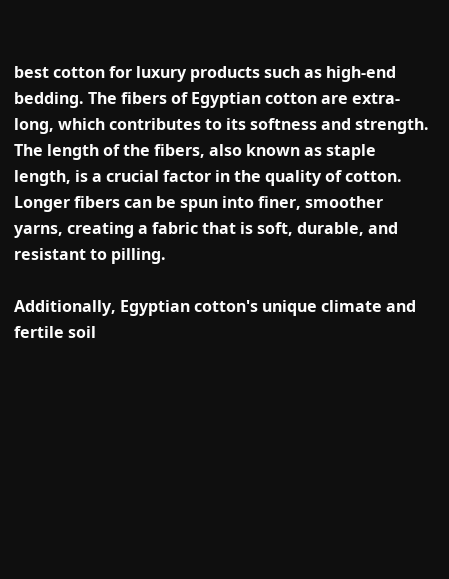best cotton for luxury products such as high-end bedding. The fibers of Egyptian cotton are extra-long, which contributes to its softness and strength. The length of the fibers, also known as staple length, is a crucial factor in the quality of cotton. Longer fibers can be spun into finer, smoother yarns, creating a fabric that is soft, durable, and resistant to pilling.

Additionally, Egyptian cotton's unique climate and fertile soil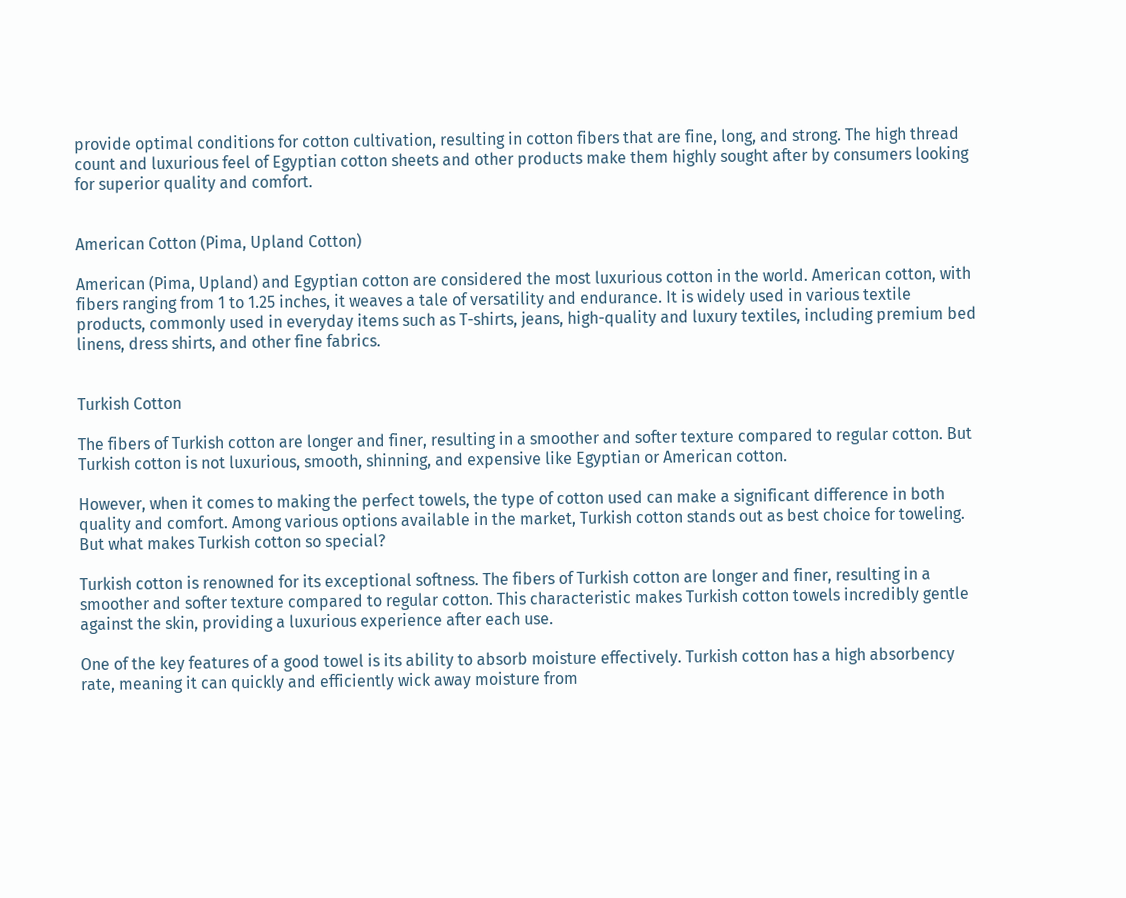provide optimal conditions for cotton cultivation, resulting in cotton fibers that are fine, long, and strong. The high thread count and luxurious feel of Egyptian cotton sheets and other products make them highly sought after by consumers looking for superior quality and comfort.


American Cotton (Pima, Upland Cotton)

American (Pima, Upland) and Egyptian cotton are considered the most luxurious cotton in the world. American cotton, with fibers ranging from 1 to 1.25 inches, it weaves a tale of versatility and endurance. It is widely used in various textile products, commonly used in everyday items such as T-shirts, jeans, high-quality and luxury textiles, including premium bed linens, dress shirts, and other fine fabrics.


Turkish Cotton

The fibers of Turkish cotton are longer and finer, resulting in a smoother and softer texture compared to regular cotton. But Turkish cotton is not luxurious, smooth, shinning, and expensive like Egyptian or American cotton.

However, when it comes to making the perfect towels, the type of cotton used can make a significant difference in both quality and comfort. Among various options available in the market, Turkish cotton stands out as best choice for toweling. But what makes Turkish cotton so special?

Turkish cotton is renowned for its exceptional softness. The fibers of Turkish cotton are longer and finer, resulting in a smoother and softer texture compared to regular cotton. This characteristic makes Turkish cotton towels incredibly gentle against the skin, providing a luxurious experience after each use.

One of the key features of a good towel is its ability to absorb moisture effectively. Turkish cotton has a high absorbency rate, meaning it can quickly and efficiently wick away moisture from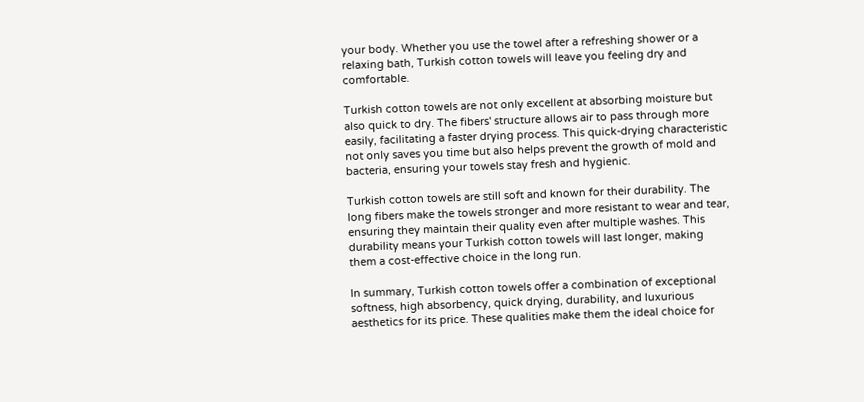your body. Whether you use the towel after a refreshing shower or a relaxing bath, Turkish cotton towels will leave you feeling dry and comfortable.

Turkish cotton towels are not only excellent at absorbing moisture but also quick to dry. The fibers' structure allows air to pass through more easily, facilitating a faster drying process. This quick-drying characteristic not only saves you time but also helps prevent the growth of mold and bacteria, ensuring your towels stay fresh and hygienic.

Turkish cotton towels are still soft and known for their durability. The long fibers make the towels stronger and more resistant to wear and tear, ensuring they maintain their quality even after multiple washes. This durability means your Turkish cotton towels will last longer, making them a cost-effective choice in the long run.

In summary, Turkish cotton towels offer a combination of exceptional softness, high absorbency, quick drying, durability, and luxurious aesthetics for its price. These qualities make them the ideal choice for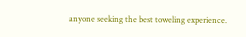anyone seeking the best toweling experience.